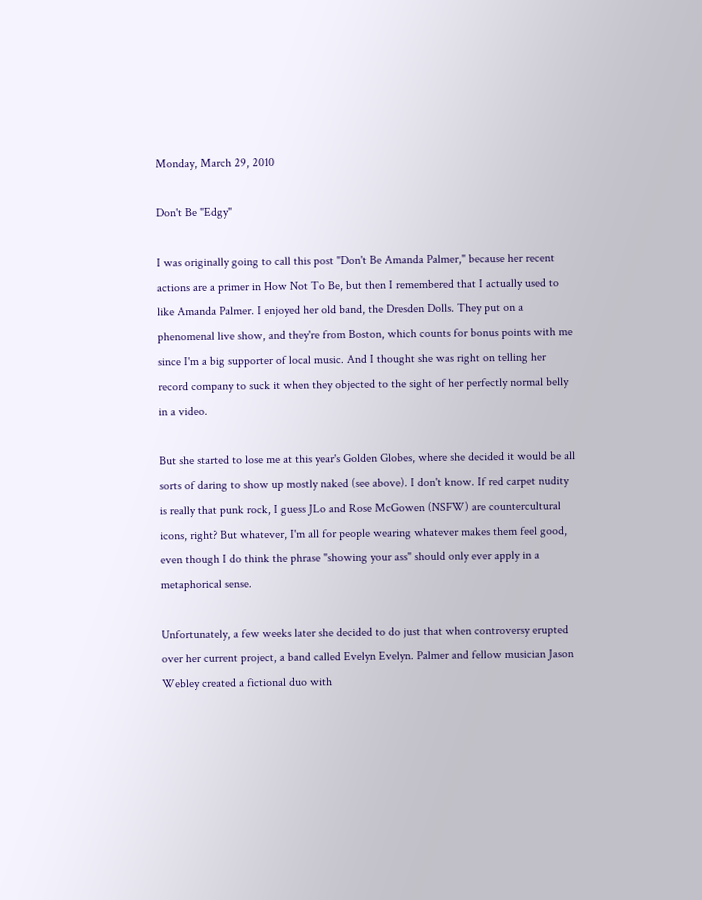Monday, March 29, 2010

Don't Be "Edgy"

I was originally going to call this post "Don't Be Amanda Palmer," because her recent actions are a primer in How Not To Be, but then I remembered that I actually used to like Amanda Palmer. I enjoyed her old band, the Dresden Dolls. They put on a phenomenal live show, and they're from Boston, which counts for bonus points with me since I'm a big supporter of local music. And I thought she was right on telling her record company to suck it when they objected to the sight of her perfectly normal belly in a video.

But she started to lose me at this year's Golden Globes, where she decided it would be all sorts of daring to show up mostly naked (see above). I don't know. If red carpet nudity is really that punk rock, I guess JLo and Rose McGowen (NSFW) are countercultural icons, right? But whatever, I'm all for people wearing whatever makes them feel good, even though I do think the phrase "showing your ass" should only ever apply in a metaphorical sense.

Unfortunately, a few weeks later she decided to do just that when controversy erupted over her current project, a band called Evelyn Evelyn. Palmer and fellow musician Jason Webley created a fictional duo with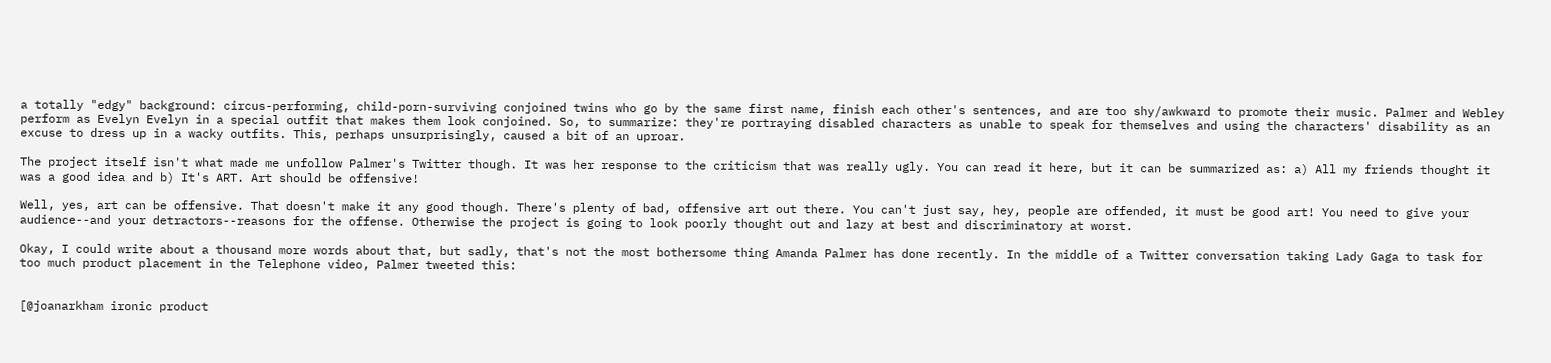a totally "edgy" background: circus-performing, child-porn-surviving conjoined twins who go by the same first name, finish each other's sentences, and are too shy/awkward to promote their music. Palmer and Webley perform as Evelyn Evelyn in a special outfit that makes them look conjoined. So, to summarize: they're portraying disabled characters as unable to speak for themselves and using the characters' disability as an excuse to dress up in a wacky outfits. This, perhaps unsurprisingly, caused a bit of an uproar.

The project itself isn't what made me unfollow Palmer's Twitter though. It was her response to the criticism that was really ugly. You can read it here, but it can be summarized as: a) All my friends thought it was a good idea and b) It's ART. Art should be offensive!

Well, yes, art can be offensive. That doesn't make it any good though. There's plenty of bad, offensive art out there. You can't just say, hey, people are offended, it must be good art! You need to give your audience--and your detractors--reasons for the offense. Otherwise the project is going to look poorly thought out and lazy at best and discriminatory at worst.

Okay, I could write about a thousand more words about that, but sadly, that's not the most bothersome thing Amanda Palmer has done recently. In the middle of a Twitter conversation taking Lady Gaga to task for too much product placement in the Telephone video, Palmer tweeted this:


[@joanarkham ironic product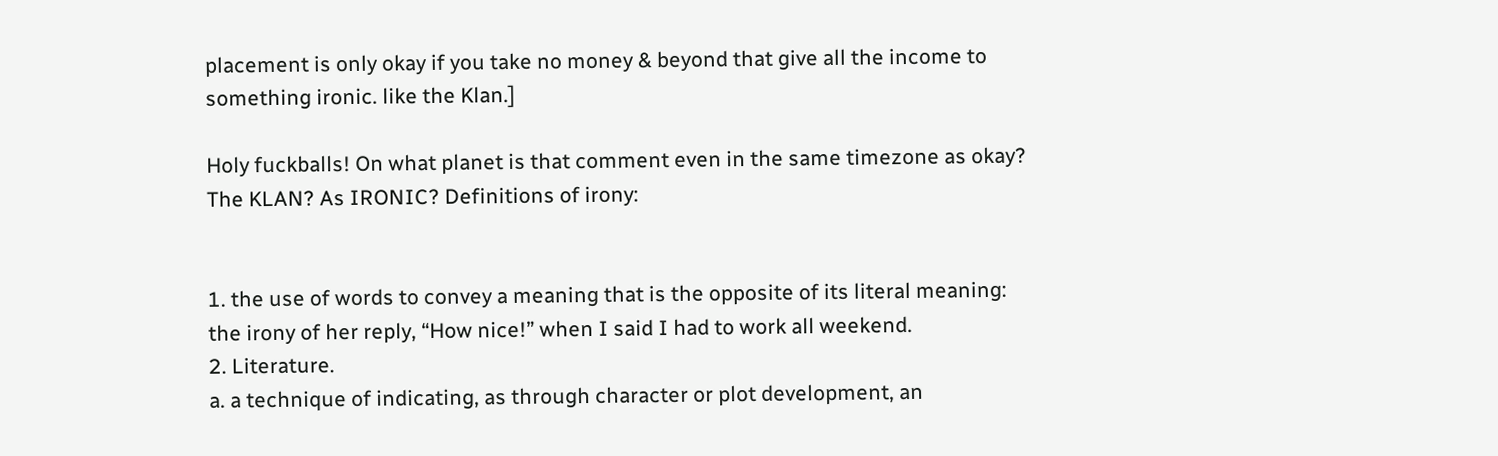placement is only okay if you take no money & beyond that give all the income to something ironic. like the Klan.]

Holy fuckballs! On what planet is that comment even in the same timezone as okay? The KLAN? As IRONIC? Definitions of irony:


1. the use of words to convey a meaning that is the opposite of its literal meaning: the irony of her reply, “How nice!” when I said I had to work all weekend.
2. Literature.
a. a technique of indicating, as through character or plot development, an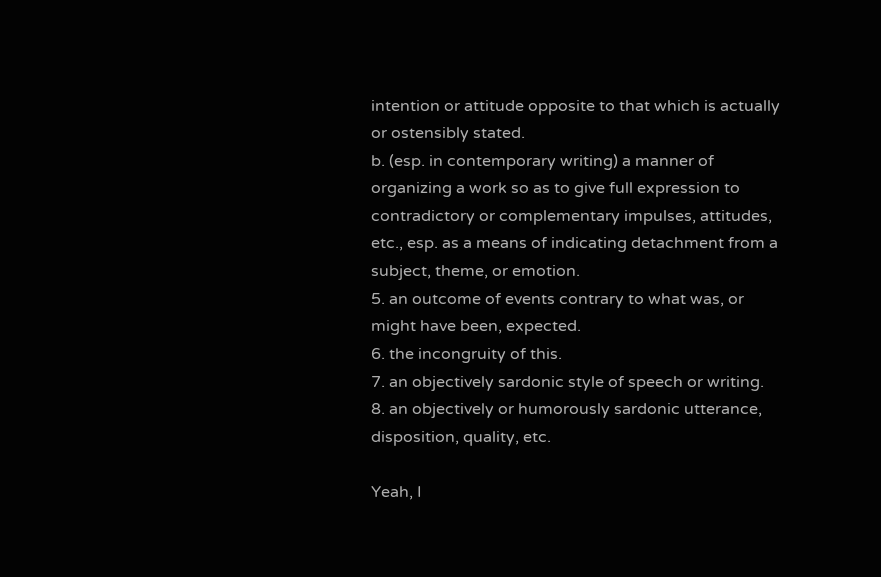intention or attitude opposite to that which is actually or ostensibly stated.
b. (esp. in contemporary writing) a manner of organizing a work so as to give full expression to contradictory or complementary impulses, attitudes, etc., esp. as a means of indicating detachment from a subject, theme, or emotion.
5. an outcome of events contrary to what was, or might have been, expected.
6. the incongruity of this.
7. an objectively sardonic style of speech or writing.
8. an objectively or humorously sardonic utterance, disposition, quality, etc.

Yeah, I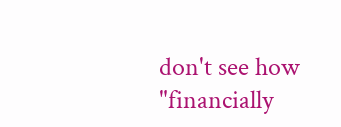don't see how "financially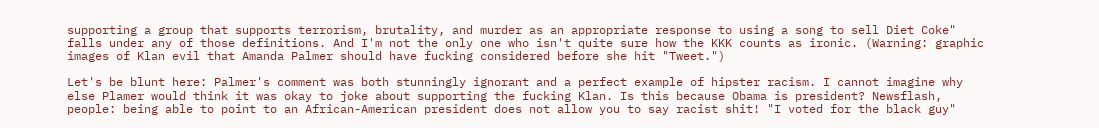supporting a group that supports terrorism, brutality, and murder as an appropriate response to using a song to sell Diet Coke" falls under any of those definitions. And I'm not the only one who isn't quite sure how the KKK counts as ironic. (Warning: graphic images of Klan evil that Amanda Palmer should have fucking considered before she hit "Tweet.")

Let's be blunt here: Palmer's comment was both stunningly ignorant and a perfect example of hipster racism. I cannot imagine why else Plamer would think it was okay to joke about supporting the fucking Klan. Is this because Obama is president? Newsflash, people: being able to point to an African-American president does not allow you to say racist shit! "I voted for the black guy"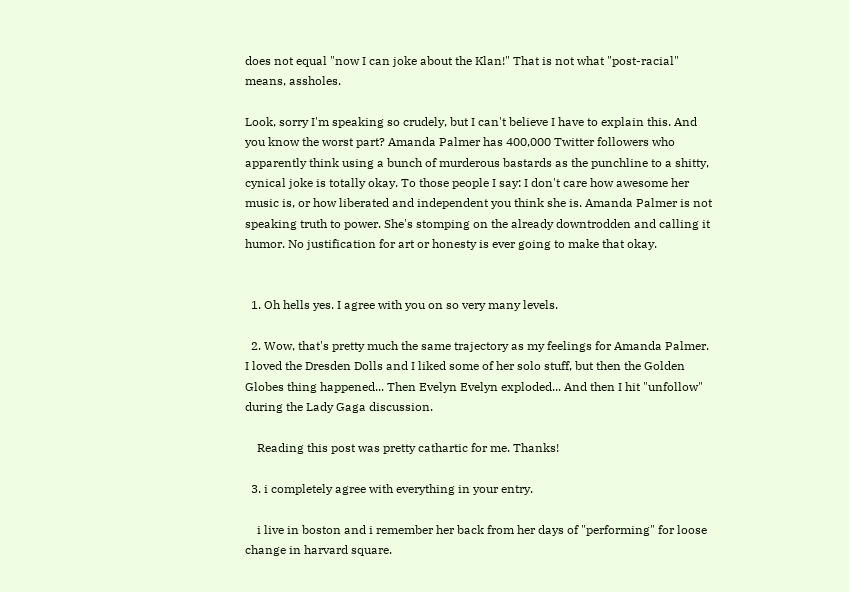does not equal "now I can joke about the Klan!" That is not what "post-racial" means, assholes.

Look, sorry I'm speaking so crudely, but I can't believe I have to explain this. And you know the worst part? Amanda Palmer has 400,000 Twitter followers who apparently think using a bunch of murderous bastards as the punchline to a shitty, cynical joke is totally okay. To those people I say: I don't care how awesome her music is, or how liberated and independent you think she is. Amanda Palmer is not speaking truth to power. She's stomping on the already downtrodden and calling it humor. No justification for art or honesty is ever going to make that okay.


  1. Oh hells yes. I agree with you on so very many levels.

  2. Wow, that's pretty much the same trajectory as my feelings for Amanda Palmer. I loved the Dresden Dolls and I liked some of her solo stuff, but then the Golden Globes thing happened... Then Evelyn Evelyn exploded... And then I hit "unfollow" during the Lady Gaga discussion.

    Reading this post was pretty cathartic for me. Thanks!

  3. i completely agree with everything in your entry.

    i live in boston and i remember her back from her days of "performing" for loose change in harvard square.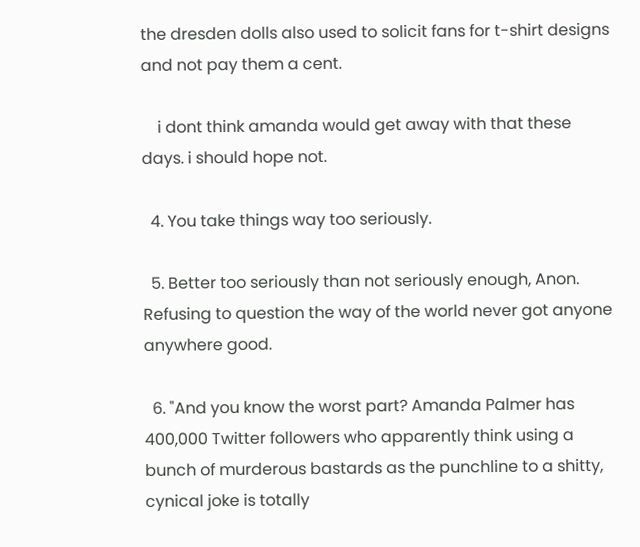the dresden dolls also used to solicit fans for t-shirt designs and not pay them a cent.

    i dont think amanda would get away with that these days. i should hope not.

  4. You take things way too seriously.

  5. Better too seriously than not seriously enough, Anon. Refusing to question the way of the world never got anyone anywhere good.

  6. "And you know the worst part? Amanda Palmer has 400,000 Twitter followers who apparently think using a bunch of murderous bastards as the punchline to a shitty, cynical joke is totally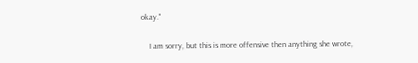okay."

    I am sorry, but this is more offensive then anything she wrote,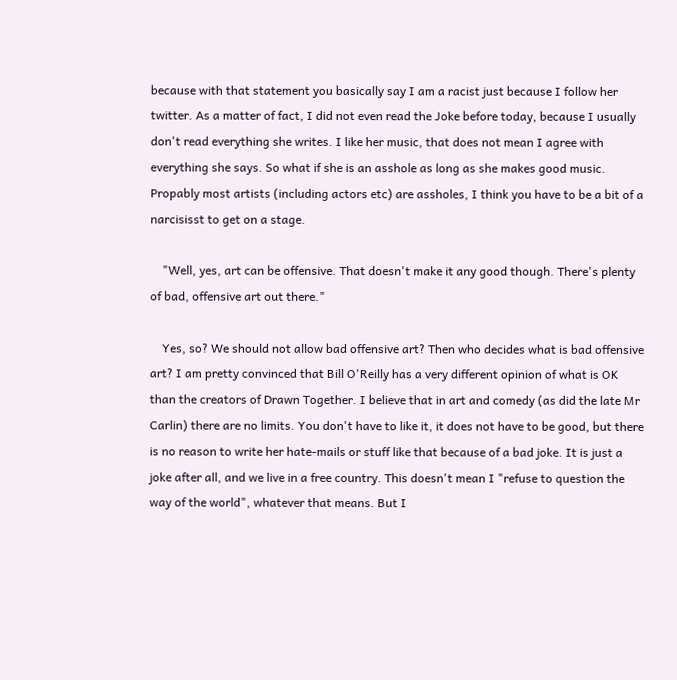because with that statement you basically say I am a racist just because I follow her twitter. As a matter of fact, I did not even read the Joke before today, because I usually don't read everything she writes. I like her music, that does not mean I agree with everything she says. So what if she is an asshole as long as she makes good music. Propably most artists (including actors etc) are assholes, I think you have to be a bit of a narcisisst to get on a stage.

    "Well, yes, art can be offensive. That doesn't make it any good though. There's plenty of bad, offensive art out there."

    Yes, so? We should not allow bad offensive art? Then who decides what is bad offensive art? I am pretty convinced that Bill O'Reilly has a very different opinion of what is OK than the creators of Drawn Together. I believe that in art and comedy (as did the late Mr Carlin) there are no limits. You don't have to like it, it does not have to be good, but there is no reason to write her hate-mails or stuff like that because of a bad joke. It is just a joke after all, and we live in a free country. This doesn't mean I "refuse to question the way of the world", whatever that means. But I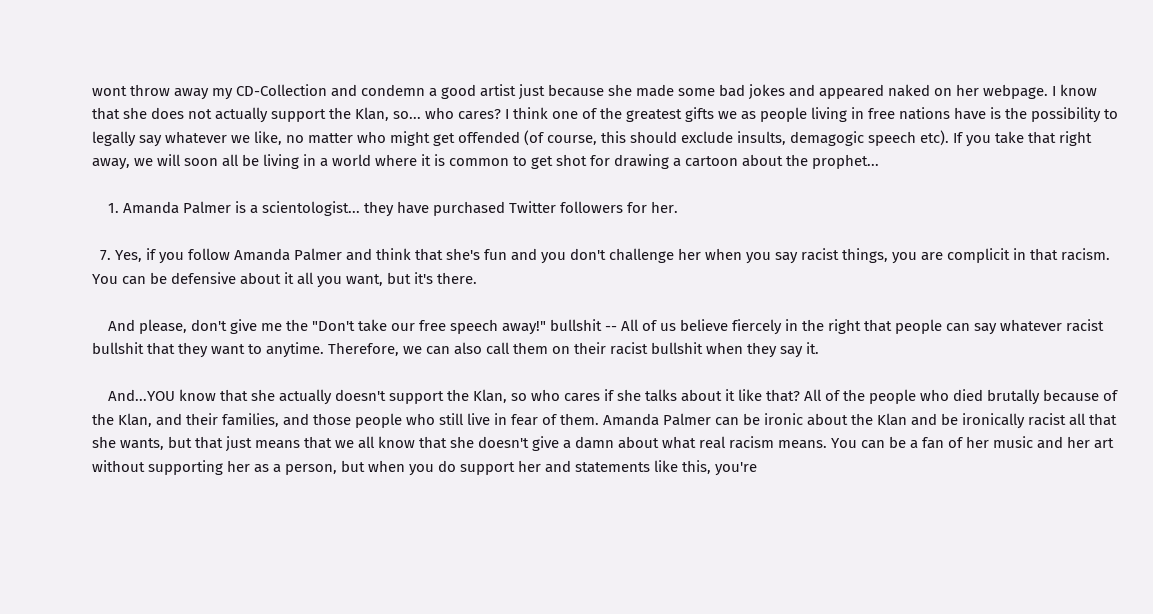wont throw away my CD-Collection and condemn a good artist just because she made some bad jokes and appeared naked on her webpage. I know that she does not actually support the Klan, so... who cares? I think one of the greatest gifts we as people living in free nations have is the possibility to legally say whatever we like, no matter who might get offended (of course, this should exclude insults, demagogic speech etc). If you take that right away, we will soon all be living in a world where it is common to get shot for drawing a cartoon about the prophet...

    1. Amanda Palmer is a scientologist... they have purchased Twitter followers for her.

  7. Yes, if you follow Amanda Palmer and think that she's fun and you don't challenge her when you say racist things, you are complicit in that racism. You can be defensive about it all you want, but it's there.

    And please, don't give me the "Don't take our free speech away!" bullshit -- All of us believe fiercely in the right that people can say whatever racist bullshit that they want to anytime. Therefore, we can also call them on their racist bullshit when they say it.

    And...YOU know that she actually doesn't support the Klan, so who cares if she talks about it like that? All of the people who died brutally because of the Klan, and their families, and those people who still live in fear of them. Amanda Palmer can be ironic about the Klan and be ironically racist all that she wants, but that just means that we all know that she doesn't give a damn about what real racism means. You can be a fan of her music and her art without supporting her as a person, but when you do support her and statements like this, you're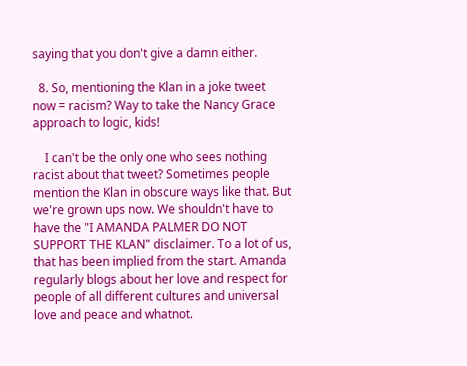saying that you don't give a damn either.

  8. So, mentioning the Klan in a joke tweet now = racism? Way to take the Nancy Grace approach to logic, kids!

    I can't be the only one who sees nothing racist about that tweet? Sometimes people mention the Klan in obscure ways like that. But we're grown ups now. We shouldn't have to have the "I AMANDA PALMER DO NOT SUPPORT THE KLAN" disclaimer. To a lot of us, that has been implied from the start. Amanda regularly blogs about her love and respect for people of all different cultures and universal love and peace and whatnot.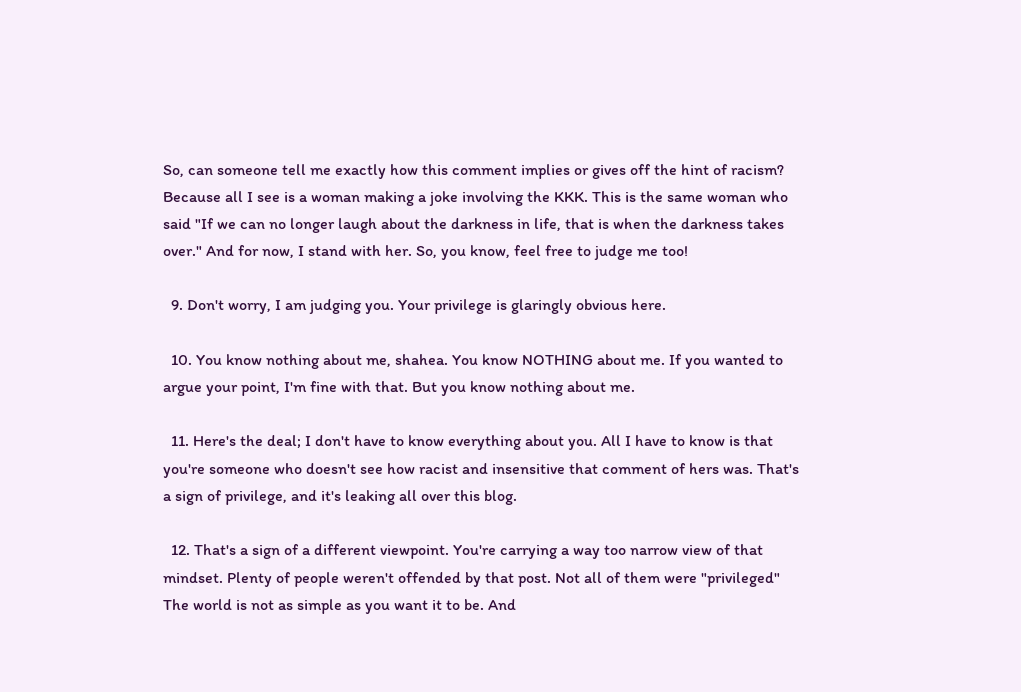So, can someone tell me exactly how this comment implies or gives off the hint of racism? Because all I see is a woman making a joke involving the KKK. This is the same woman who said "If we can no longer laugh about the darkness in life, that is when the darkness takes over." And for now, I stand with her. So, you know, feel free to judge me too!

  9. Don't worry, I am judging you. Your privilege is glaringly obvious here.

  10. You know nothing about me, shahea. You know NOTHING about me. If you wanted to argue your point, I'm fine with that. But you know nothing about me.

  11. Here's the deal; I don't have to know everything about you. All I have to know is that you're someone who doesn't see how racist and insensitive that comment of hers was. That's a sign of privilege, and it's leaking all over this blog.

  12. That's a sign of a different viewpoint. You're carrying a way too narrow view of that mindset. Plenty of people weren't offended by that post. Not all of them were "privileged" The world is not as simple as you want it to be. And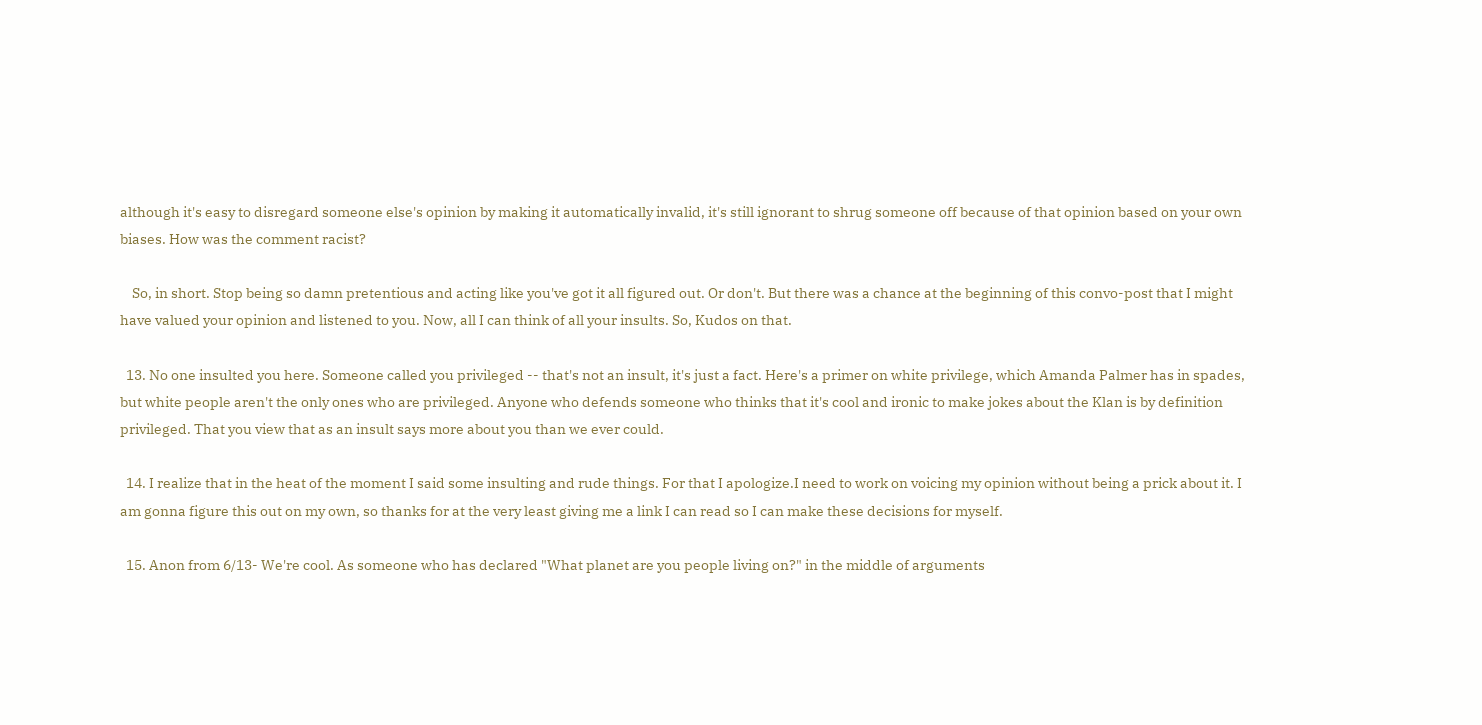although it's easy to disregard someone else's opinion by making it automatically invalid, it's still ignorant to shrug someone off because of that opinion based on your own biases. How was the comment racist?

    So, in short. Stop being so damn pretentious and acting like you've got it all figured out. Or don't. But there was a chance at the beginning of this convo-post that I might have valued your opinion and listened to you. Now, all I can think of all your insults. So, Kudos on that.

  13. No one insulted you here. Someone called you privileged -- that's not an insult, it's just a fact. Here's a primer on white privilege, which Amanda Palmer has in spades, but white people aren't the only ones who are privileged. Anyone who defends someone who thinks that it's cool and ironic to make jokes about the Klan is by definition privileged. That you view that as an insult says more about you than we ever could.

  14. I realize that in the heat of the moment I said some insulting and rude things. For that I apologize.I need to work on voicing my opinion without being a prick about it. I am gonna figure this out on my own, so thanks for at the very least giving me a link I can read so I can make these decisions for myself.

  15. Anon from 6/13- We're cool. As someone who has declared "What planet are you people living on?" in the middle of arguments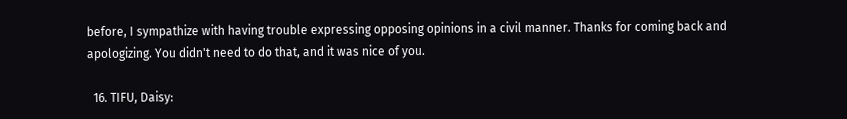before, I sympathize with having trouble expressing opposing opinions in a civil manner. Thanks for coming back and apologizing. You didn't need to do that, and it was nice of you.

  16. TIFU, Daisy: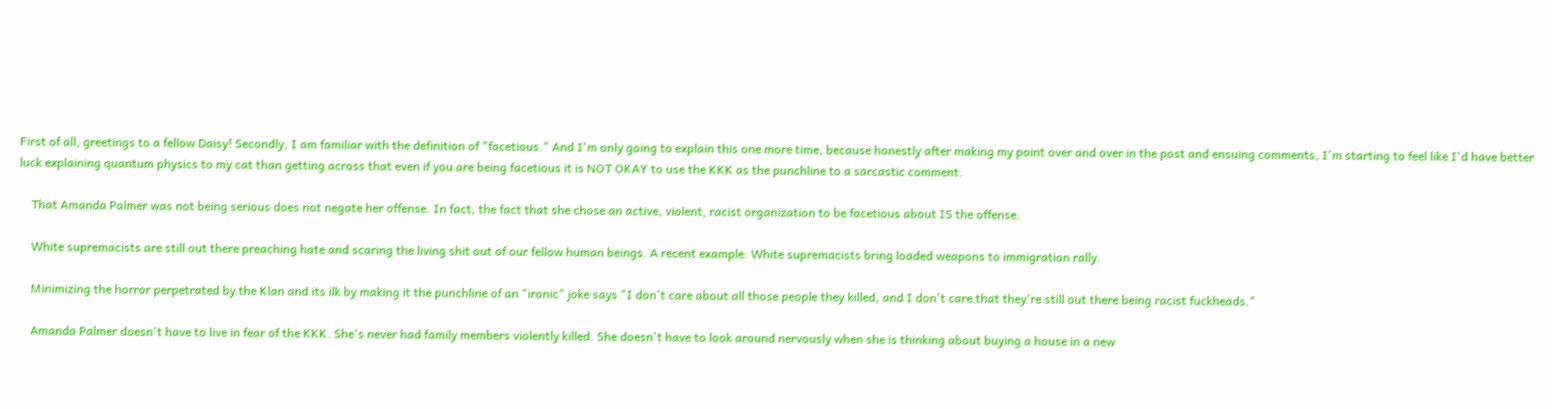First of all, greetings to a fellow Daisy! Secondly, I am familiar with the definition of "facetious." And I'm only going to explain this one more time, because honestly after making my point over and over in the post and ensuing comments, I'm starting to feel like I'd have better luck explaining quantum physics to my cat than getting across that even if you are being facetious it is NOT OKAY to use the KKK as the punchline to a sarcastic comment.

    That Amanda Palmer was not being serious does not negate her offense. In fact, the fact that she chose an active, violent, racist organization to be facetious about IS the offense.

    White supremacists are still out there preaching hate and scaring the living shit out of our fellow human beings. A recent example: White supremacists bring loaded weapons to immigration rally.

    Minimizing the horror perpetrated by the Klan and its ilk by making it the punchline of an "ironic" joke says "I don't care about all those people they killed, and I don't care that they're still out there being racist fuckheads."

    Amanda Palmer doesn't have to live in fear of the KKK. She's never had family members violently killed. She doesn't have to look around nervously when she is thinking about buying a house in a new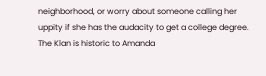neighborhood, or worry about someone calling her uppity if she has the audacity to get a college degree. The Klan is historic to Amanda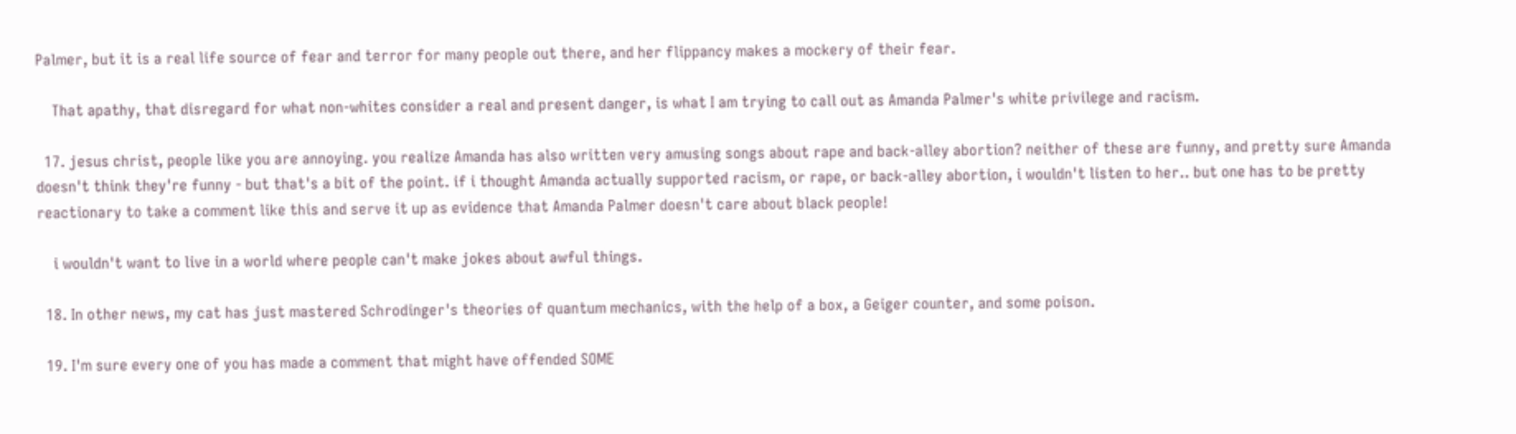Palmer, but it is a real life source of fear and terror for many people out there, and her flippancy makes a mockery of their fear.

    That apathy, that disregard for what non-whites consider a real and present danger, is what I am trying to call out as Amanda Palmer's white privilege and racism.

  17. jesus christ, people like you are annoying. you realize Amanda has also written very amusing songs about rape and back-alley abortion? neither of these are funny, and pretty sure Amanda doesn't think they're funny - but that's a bit of the point. if i thought Amanda actually supported racism, or rape, or back-alley abortion, i wouldn't listen to her.. but one has to be pretty reactionary to take a comment like this and serve it up as evidence that Amanda Palmer doesn't care about black people!

    i wouldn't want to live in a world where people can't make jokes about awful things.

  18. In other news, my cat has just mastered Schrodinger's theories of quantum mechanics, with the help of a box, a Geiger counter, and some poison.

  19. I'm sure every one of you has made a comment that might have offended SOME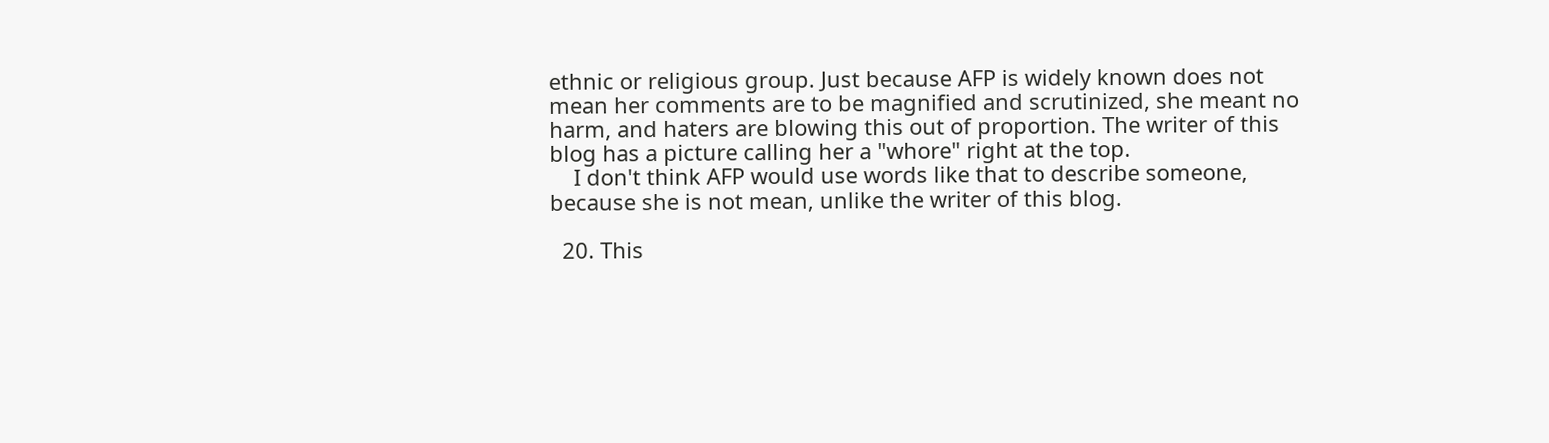ethnic or religious group. Just because AFP is widely known does not mean her comments are to be magnified and scrutinized, she meant no harm, and haters are blowing this out of proportion. The writer of this blog has a picture calling her a "whore" right at the top.
    I don't think AFP would use words like that to describe someone, because she is not mean, unlike the writer of this blog.

  20. This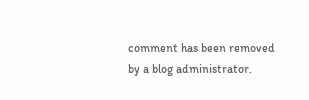comment has been removed by a blog administrator.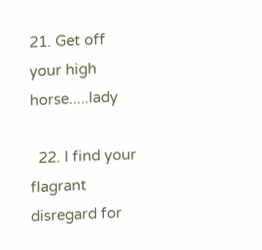21. Get off your high horse.....lady

  22. I find your flagrant disregard for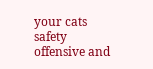your cats safety offensive and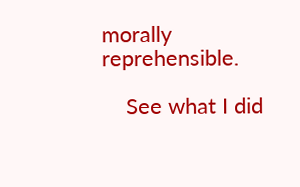morally reprehensible.

    See what I did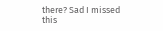there? Sad I missed this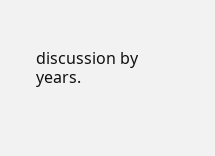discussion by years.